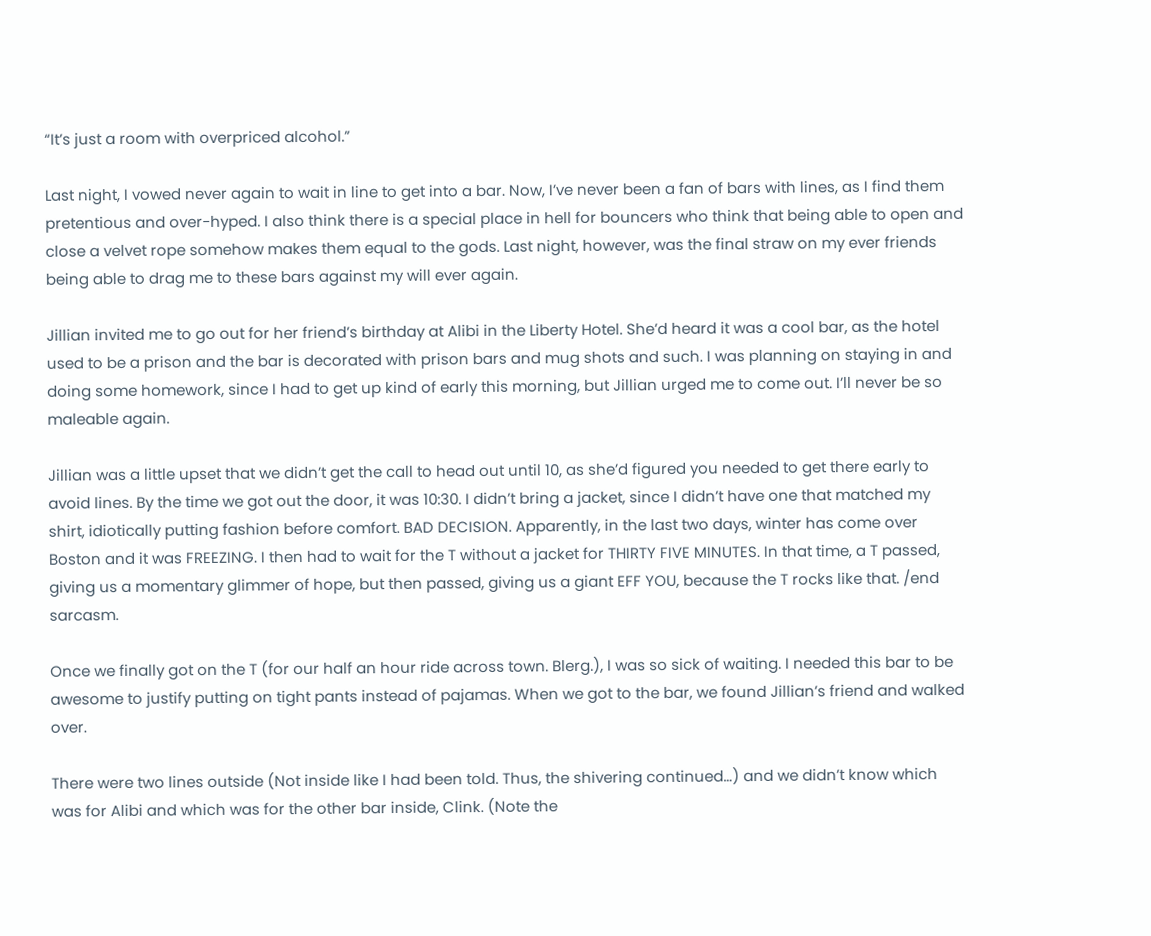“It’s just a room with overpriced alcohol.”

Last night, I vowed never again to wait in line to get into a bar. Now, I’ve never been a fan of bars with lines, as I find them pretentious and over-hyped. I also think there is a special place in hell for bouncers who think that being able to open and close a velvet rope somehow makes them equal to the gods. Last night, however, was the final straw on my ever friends being able to drag me to these bars against my will ever again.

Jillian invited me to go out for her friend’s birthday at Alibi in the Liberty Hotel. She’d heard it was a cool bar, as the hotel used to be a prison and the bar is decorated with prison bars and mug shots and such. I was planning on staying in and doing some homework, since I had to get up kind of early this morning, but Jillian urged me to come out. I’ll never be so maleable again.

Jillian was a little upset that we didn’t get the call to head out until 10, as she’d figured you needed to get there early to avoid lines. By the time we got out the door, it was 10:30. I didn’t bring a jacket, since I didn’t have one that matched my shirt, idiotically putting fashion before comfort. BAD DECISION. Apparently, in the last two days, winter has come over Boston and it was FREEZING. I then had to wait for the T without a jacket for THIRTY FIVE MINUTES. In that time, a T passed, giving us a momentary glimmer of hope, but then passed, giving us a giant EFF YOU, because the T rocks like that. /end sarcasm.

Once we finally got on the T (for our half an hour ride across town. Blerg.), I was so sick of waiting. I needed this bar to be awesome to justify putting on tight pants instead of pajamas. When we got to the bar, we found Jillian’s friend and walked over.

There were two lines outside (Not inside like I had been told. Thus, the shivering continued…) and we didn’t know which was for Alibi and which was for the other bar inside, Clink. (Note the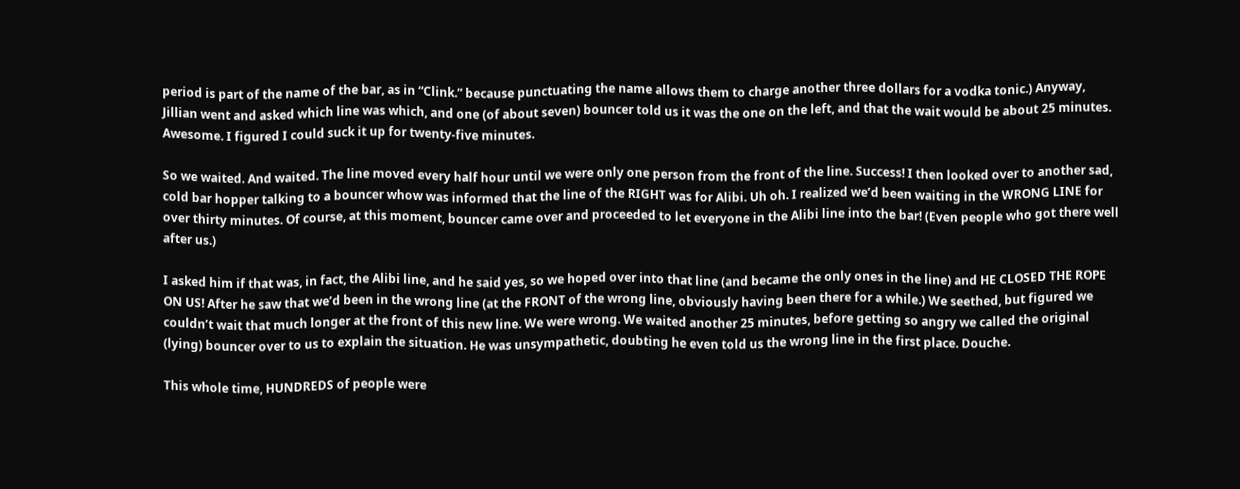period is part of the name of the bar, as in “Clink.” because punctuating the name allows them to charge another three dollars for a vodka tonic.) Anyway, Jillian went and asked which line was which, and one (of about seven) bouncer told us it was the one on the left, and that the wait would be about 25 minutes. Awesome. I figured I could suck it up for twenty-five minutes.

So we waited. And waited. The line moved every half hour until we were only one person from the front of the line. Success! I then looked over to another sad, cold bar hopper talking to a bouncer whow was informed that the line of the RIGHT was for Alibi. Uh oh. I realized we’d been waiting in the WRONG LINE for over thirty minutes. Of course, at this moment, bouncer came over and proceeded to let everyone in the Alibi line into the bar! (Even people who got there well after us.)

I asked him if that was, in fact, the Alibi line, and he said yes, so we hoped over into that line (and became the only ones in the line) and HE CLOSED THE ROPE ON US! After he saw that we’d been in the wrong line (at the FRONT of the wrong line, obviously having been there for a while.) We seethed, but figured we couldn’t wait that much longer at the front of this new line. We were wrong. We waited another 25 minutes, before getting so angry we called the original (lying) bouncer over to us to explain the situation. He was unsympathetic, doubting he even told us the wrong line in the first place. Douche.

This whole time, HUNDREDS of people were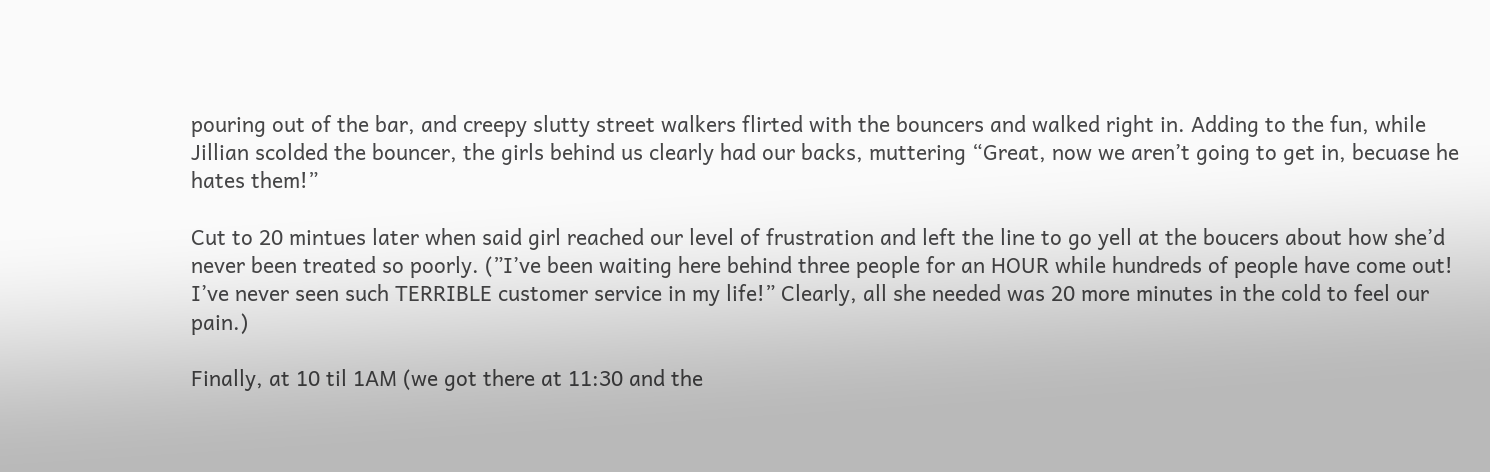pouring out of the bar, and creepy slutty street walkers flirted with the bouncers and walked right in. Adding to the fun, while Jillian scolded the bouncer, the girls behind us clearly had our backs, muttering “Great, now we aren’t going to get in, becuase he hates them!”

Cut to 20 mintues later when said girl reached our level of frustration and left the line to go yell at the boucers about how she’d never been treated so poorly. (”I’ve been waiting here behind three people for an HOUR while hundreds of people have come out! I’ve never seen such TERRIBLE customer service in my life!” Clearly, all she needed was 20 more minutes in the cold to feel our pain.)

Finally, at 10 til 1AM (we got there at 11:30 and the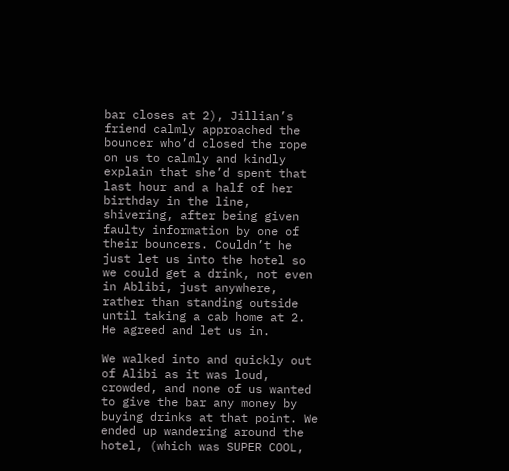bar closes at 2), Jillian’s friend calmly approached the bouncer who’d closed the rope on us to calmly and kindly explain that she’d spent that last hour and a half of her birthday in the line, shivering, after being given faulty information by one of their bouncers. Couldn’t he just let us into the hotel so we could get a drink, not even in Ablibi, just anywhere, rather than standing outside until taking a cab home at 2. He agreed and let us in.

We walked into and quickly out of Alibi as it was loud, crowded, and none of us wanted to give the bar any money by buying drinks at that point. We ended up wandering around the hotel, (which was SUPER COOL,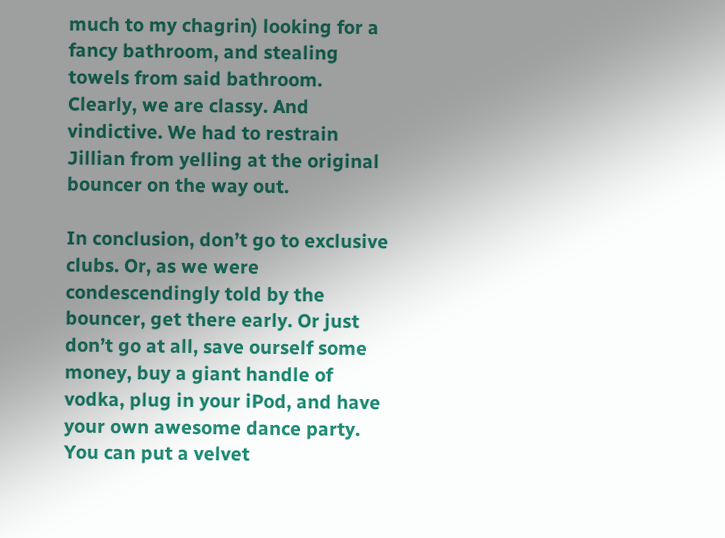much to my chagrin) looking for a fancy bathroom, and stealing towels from said bathroom. Clearly, we are classy. And vindictive. We had to restrain Jillian from yelling at the original bouncer on the way out.

In conclusion, don’t go to exclusive clubs. Or, as we were condescendingly told by the bouncer, get there early. Or just don’t go at all, save ourself some money, buy a giant handle of vodka, plug in your iPod, and have your own awesome dance party. You can put a velvet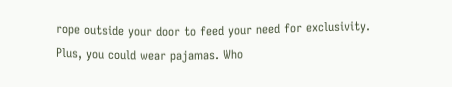rope outside your door to feed your need for exclusivity. Plus, you could wear pajamas. Who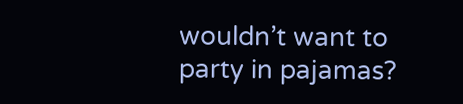wouldn’t want to party in pajamas?